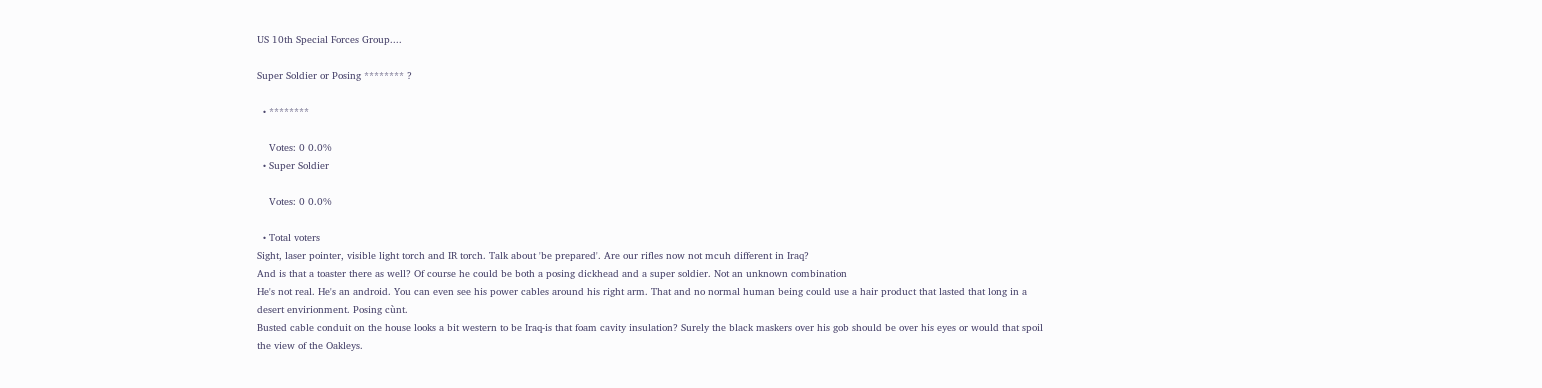US 10th Special Forces Group....

Super Soldier or Posing ******** ?

  • ********

    Votes: 0 0.0%
  • Super Soldier

    Votes: 0 0.0%

  • Total voters
Sight, laser pointer, visible light torch and IR torch. Talk about 'be prepared'. Are our rifles now not mcuh different in Iraq?
And is that a toaster there as well? Of course he could be both a posing dickhead and a super soldier. Not an unknown combination
He's not real. He's an android. You can even see his power cables around his right arm. That and no normal human being could use a hair product that lasted that long in a desert envirionment. Posing cùnt.
Busted cable conduit on the house looks a bit western to be Iraq-is that foam cavity insulation? Surely the black maskers over his gob should be over his eyes or would that spoil the view of the Oakleys.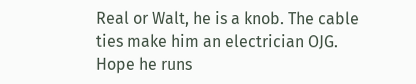Real or Walt, he is a knob. The cable ties make him an electrician OJG. Hope he runs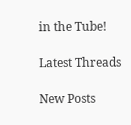in the Tube!

Latest Threads

New Posts